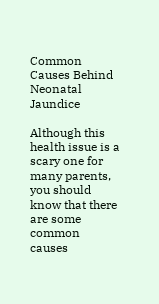Common Causes Behind Neonatal Jaundice

Although this health issue is a scary one for many parents, you should know that there are some common causes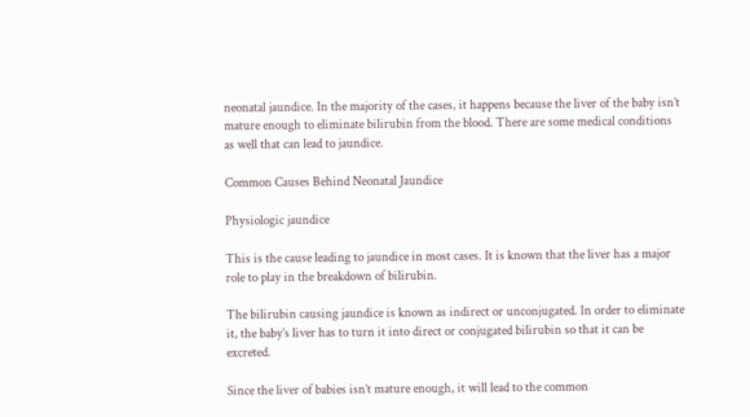neonatal jaundice. In the majority of the cases, it happens because the liver of the baby isn’t mature enough to eliminate bilirubin from the blood. There are some medical conditions as well that can lead to jaundice.

Common Causes Behind Neonatal Jaundice

Physiologic jaundice

This is the cause leading to jaundice in most cases. It is known that the liver has a major role to play in the breakdown of bilirubin.

The bilirubin causing jaundice is known as indirect or unconjugated. In order to eliminate it, the baby’s liver has to turn it into direct or conjugated bilirubin so that it can be excreted.

Since the liver of babies isn’t mature enough, it will lead to the common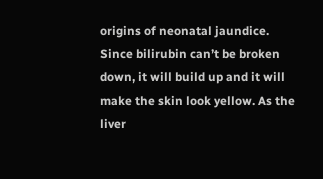origins of neonatal jaundice. Since bilirubin can’t be broken down, it will build up and it will make the skin look yellow. As the liver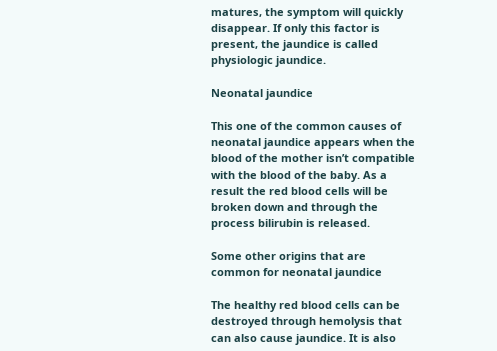matures, the symptom will quickly disappear. If only this factor is present, the jaundice is called physiologic jaundice.

Neonatal jaundice

This one of the common causes of neonatal jaundice appears when the blood of the mother isn’t compatible with the blood of the baby. As a result the red blood cells will be broken down and through the process bilirubin is released.

Some other origins that are common for neonatal jaundice

The healthy red blood cells can be destroyed through hemolysis that can also cause jaundice. It is also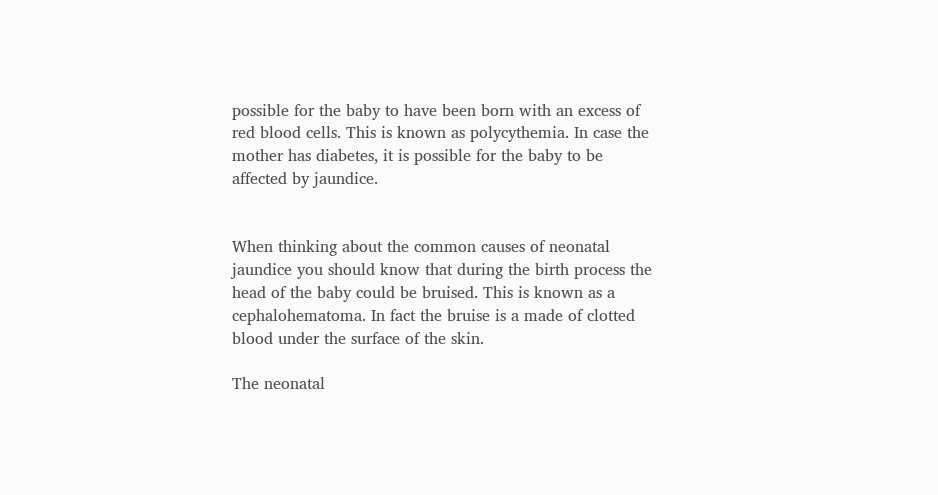possible for the baby to have been born with an excess of red blood cells. This is known as polycythemia. In case the mother has diabetes, it is possible for the baby to be affected by jaundice.


When thinking about the common causes of neonatal jaundice you should know that during the birth process the head of the baby could be bruised. This is known as a cephalohematoma. In fact the bruise is a made of clotted blood under the surface of the skin.

The neonatal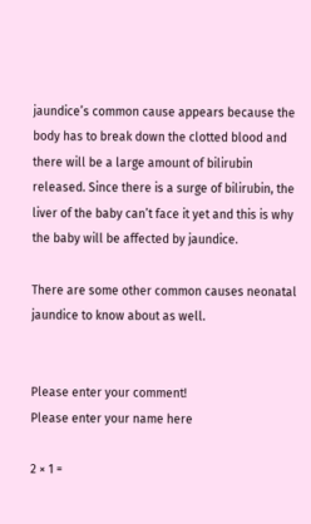jaundice’s common cause appears because the body has to break down the clotted blood and there will be a large amount of bilirubin released. Since there is a surge of bilirubin, the liver of the baby can’t face it yet and this is why the baby will be affected by jaundice.

There are some other common causes neonatal jaundice to know about as well.


Please enter your comment!
Please enter your name here

2 × 1 =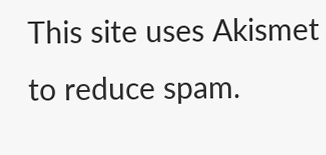This site uses Akismet to reduce spam.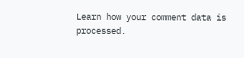Learn how your comment data is processed.